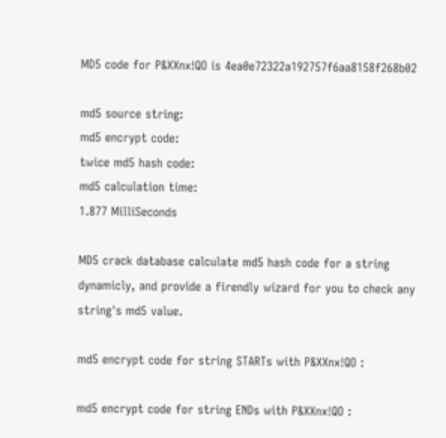MD5 code for P&XXnx!QO is 4ea0e72322a192757f6aa8158f268b02

md5 source string:
md5 encrypt code:
twice md5 hash code:
md5 calculation time:
1.877 MilliSeconds

MD5 crack database calculate md5 hash code for a string dynamicly, and provide a firendly wizard for you to check any string's md5 value.

md5 encrypt code for string STARTs with P&XXnx!QO :

md5 encrypt code for string ENDs with P&XXnx!QO :